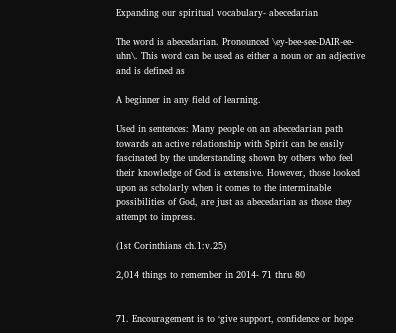Expanding our spiritual vocabulary- abecedarian

The word is abecedarian. Pronounced \ey-bee-see-DAIR-ee-uhn\. This word can be used as either a noun or an adjective and is defined as

A beginner in any field of learning.

Used in sentences: Many people on an abecedarian path towards an active relationship with Spirit can be easily fascinated by the understanding shown by others who feel their knowledge of God is extensive. However, those looked upon as scholarly when it comes to the interminable possibilities of God, are just as abecedarian as those they attempt to impress.

(1st Corinthians ch.1:v.25)

2,014 things to remember in 2014- 71 thru 80


71. Encouragement is to ‘give support, confidence or hope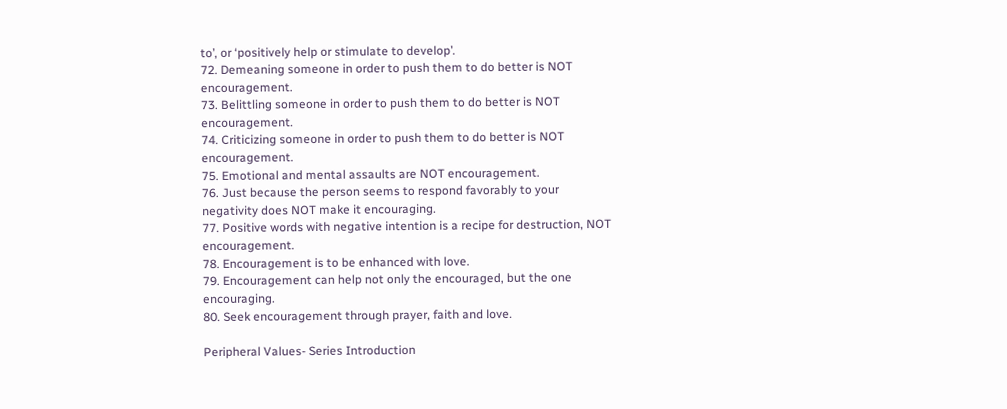to’, or ‘positively help or stimulate to develop’.
72. Demeaning someone in order to push them to do better is NOT encouragement.
73. Belittling someone in order to push them to do better is NOT encouragement.
74. Criticizing someone in order to push them to do better is NOT encouragement.
75. Emotional and mental assaults are NOT encouragement.
76. Just because the person seems to respond favorably to your negativity does NOT make it encouraging.
77. Positive words with negative intention is a recipe for destruction, NOT encouragement.
78. Encouragement is to be enhanced with love.
79. Encouragement can help not only the encouraged, but the one encouraging.
80. Seek encouragement through prayer, faith and love.

Peripheral Values- Series Introduction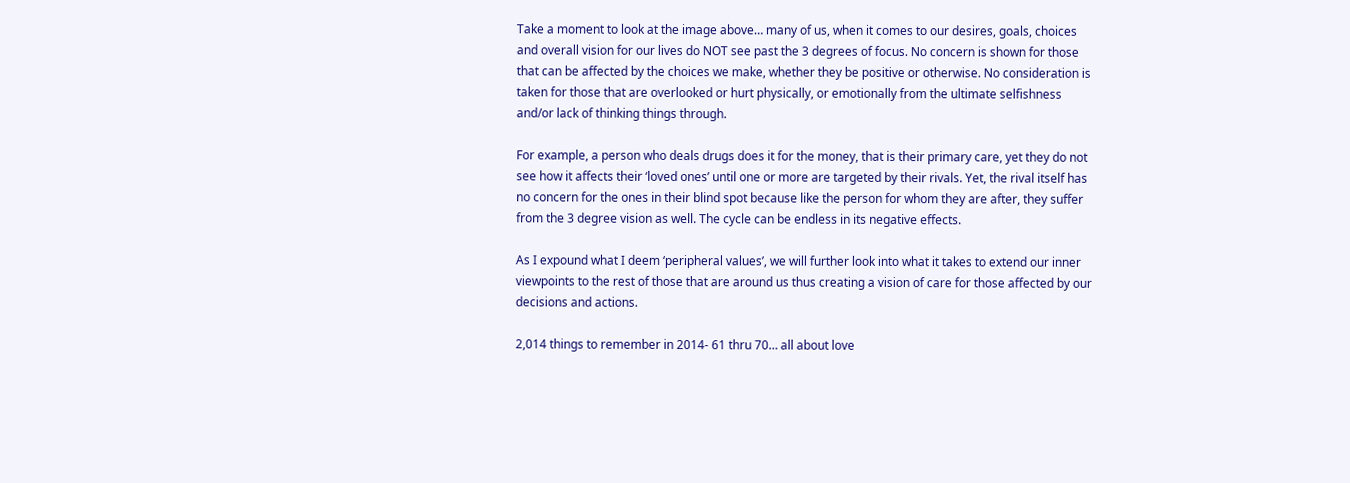Take a moment to look at the image above… many of us, when it comes to our desires, goals, choices and overall vision for our lives do NOT see past the 3 degrees of focus. No concern is shown for those that can be affected by the choices we make, whether they be positive or otherwise. No consideration is taken for those that are overlooked or hurt physically, or emotionally from the ultimate selfishness and/or lack of thinking things through.

For example, a person who deals drugs does it for the money, that is their primary care, yet they do not see how it affects their ‘loved ones’ until one or more are targeted by their rivals. Yet, the rival itself has no concern for the ones in their blind spot because like the person for whom they are after, they suffer from the 3 degree vision as well. The cycle can be endless in its negative effects.

As I expound what I deem ‘peripheral values’, we will further look into what it takes to extend our inner viewpoints to the rest of those that are around us thus creating a vision of care for those affected by our decisions and actions.

2,014 things to remember in 2014- 61 thru 70… all about love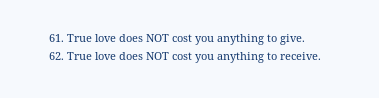61. True love does NOT cost you anything to give.
62. True love does NOT cost you anything to receive.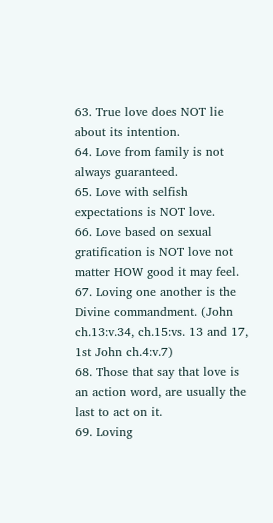63. True love does NOT lie about its intention.
64. Love from family is not always guaranteed.
65. Love with selfish expectations is NOT love.
66. Love based on sexual gratification is NOT love not matter HOW good it may feel.
67. Loving one another is the Divine commandment. (John ch.13:v.34, ch.15:vs. 13 and 17, 1st John ch.4:v.7)
68. Those that say that love is an action word, are usually the last to act on it.
69. Loving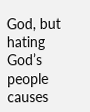God, but hating God’s people causes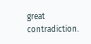great contradiction.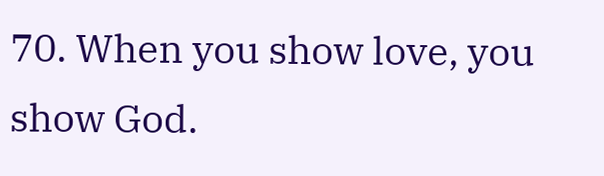70. When you show love, you show God.